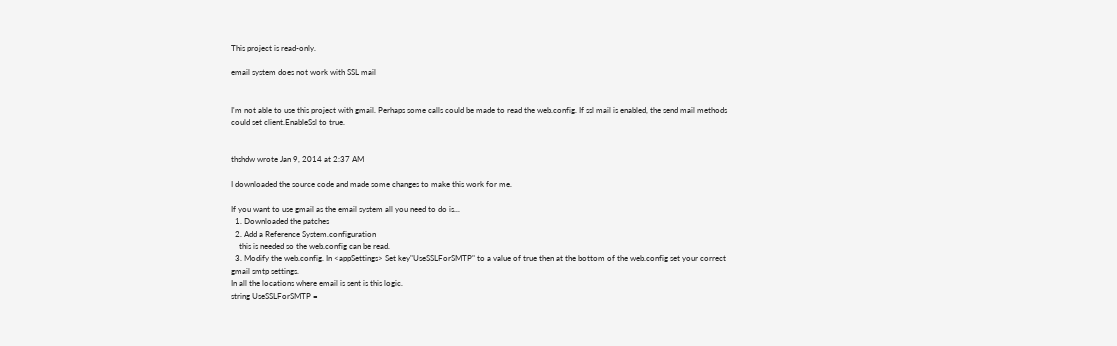This project is read-only.

email system does not work with SSL mail


I'm not able to use this project with gmail. Perhaps some calls could be made to read the web.config. If ssl mail is enabled, the send mail methods could set client.EnableSsl to true.


thshdw wrote Jan 9, 2014 at 2:37 AM

I downloaded the source code and made some changes to make this work for me.

If you want to use gmail as the email system all you need to do is...
  1. Downloaded the patches
  2. Add a Reference System.configuration
    this is needed so the web.config can be read.
  3. Modify the web.config. In <appSettings> Set key"UseSSLForSMTP" to a value of true then at the bottom of the web.config set your correct gmail smtp settings.
In all the locations where email is sent is this logic.
string UseSSLForSMTP =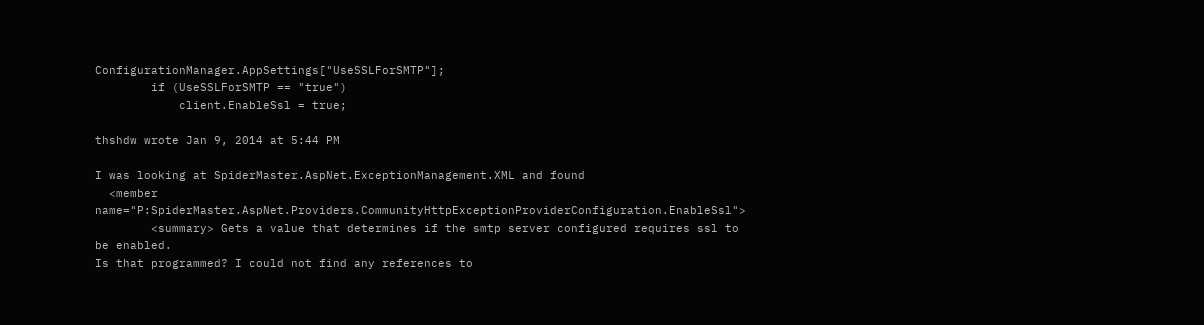ConfigurationManager.AppSettings["UseSSLForSMTP"];
        if (UseSSLForSMTP == "true")
            client.EnableSsl = true;

thshdw wrote Jan 9, 2014 at 5:44 PM

I was looking at SpiderMaster.AspNet.ExceptionManagement.XML and found
  <member name="P:SpiderMaster.AspNet.Providers.CommunityHttpExceptionProviderConfiguration.EnableSsl">
        <summary> Gets a value that determines if the smtp server configured requires ssl to be enabled.
Is that programmed? I could not find any references to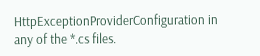HttpExceptionProviderConfiguration in any of the *.cs files.